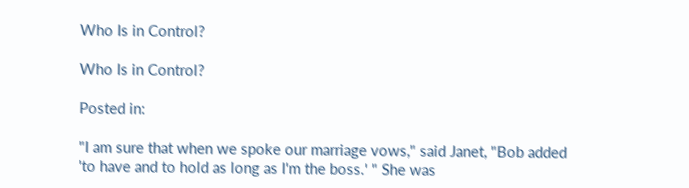Who Is in Control?

Who Is in Control?

Posted in:

"I am sure that when we spoke our marriage vows," said Janet, "Bob added 'to have and to hold as long as I'm the boss.' " She was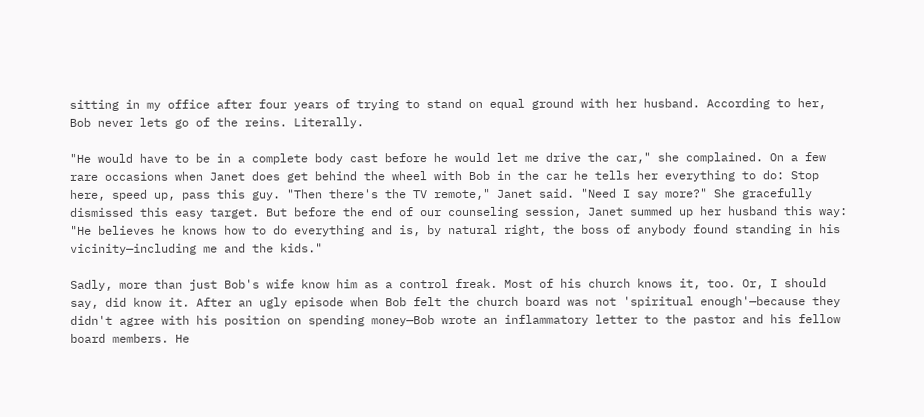sitting in my office after four years of trying to stand on equal ground with her husband. According to her, Bob never lets go of the reins. Literally.

"He would have to be in a complete body cast before he would let me drive the car," she complained. On a few rare occasions when Janet does get behind the wheel with Bob in the car he tells her everything to do: Stop here, speed up, pass this guy. "Then there's the TV remote," Janet said. "Need I say more?" She gracefully dismissed this easy target. But before the end of our counseling session, Janet summed up her husband this way: "He believes he knows how to do everything and is, by natural right, the boss of anybody found standing in his vicinity—including me and the kids."

Sadly, more than just Bob's wife know him as a control freak. Most of his church knows it, too. Or, I should say, did know it. After an ugly episode when Bob felt the church board was not 'spiritual enough'—because they didn't agree with his position on spending money—Bob wrote an inflammatory letter to the pastor and his fellow board members. He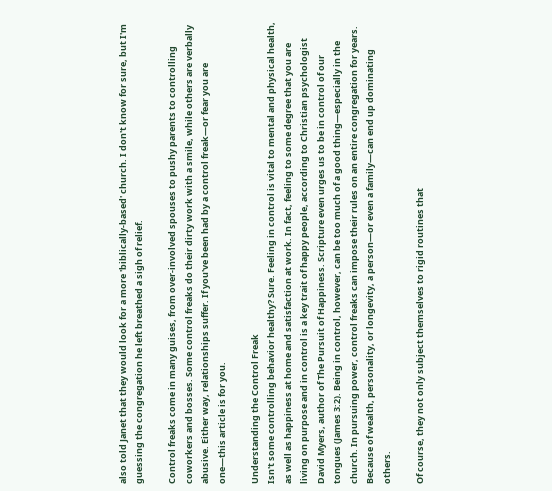also told Janet that they would look for a more 'biblically-based' church. I don't know for sure, but I'm guessing the congregation he left breathed a sigh of relief.

Control freaks come in many guises, from over-involved spouses to pushy parents to controlling coworkers and bosses. Some control freaks do their dirty work with a smile, while others are verbally abusive. Either way, relationships suffer. If you've been had by a control freak—or fear you are one—this article is for you.

Understanding the Control Freak
Isn't some controlling behavior healthy? Sure. Feeling in control is vital to mental and physical health, as well as happiness at home and satisfaction at work. In fact, feeling to some degree that you are living on purpose and in control is a key trait of happy people, according to Christian psychologist David Myers, author of The Pursuit of Happiness. Scripture even urges us to be in control of our tongues (James 3:2). Being in control, however, can be too much of a good thing—especially in the church. In pursuing power, control freaks can impose their rules on an entire congregation for years. Because of wealth, personality, or longevity, a person—or even a family—can end up dominating others.

Of course, they not only subject themselves to rigid routines that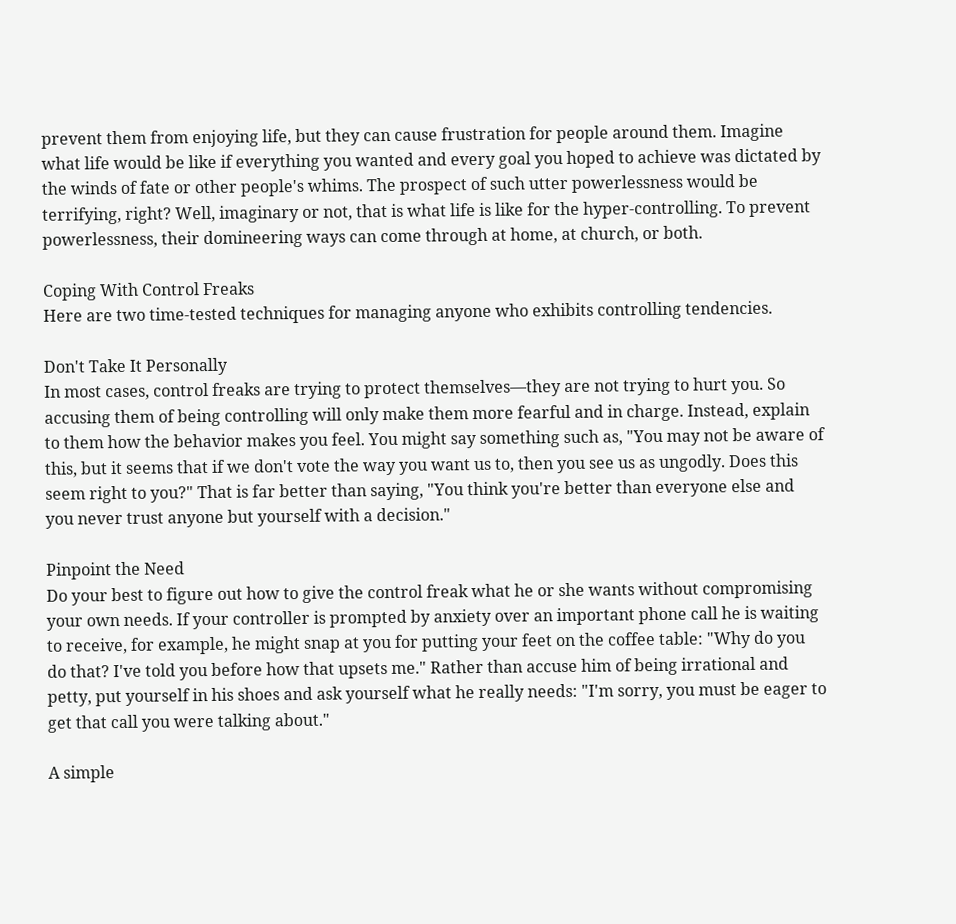prevent them from enjoying life, but they can cause frustration for people around them. Imagine what life would be like if everything you wanted and every goal you hoped to achieve was dictated by the winds of fate or other people's whims. The prospect of such utter powerlessness would be terrifying, right? Well, imaginary or not, that is what life is like for the hyper-controlling. To prevent powerlessness, their domineering ways can come through at home, at church, or both.

Coping With Control Freaks
Here are two time-tested techniques for managing anyone who exhibits controlling tendencies.

Don't Take It Personally
In most cases, control freaks are trying to protect themselves—they are not trying to hurt you. So accusing them of being controlling will only make them more fearful and in charge. Instead, explain to them how the behavior makes you feel. You might say something such as, "You may not be aware of this, but it seems that if we don't vote the way you want us to, then you see us as ungodly. Does this seem right to you?" That is far better than saying, "You think you're better than everyone else and you never trust anyone but yourself with a decision."

Pinpoint the Need
Do your best to figure out how to give the control freak what he or she wants without compromising your own needs. If your controller is prompted by anxiety over an important phone call he is waiting to receive, for example, he might snap at you for putting your feet on the coffee table: "Why do you do that? I've told you before how that upsets me." Rather than accuse him of being irrational and petty, put yourself in his shoes and ask yourself what he really needs: "I'm sorry, you must be eager to get that call you were talking about."

A simple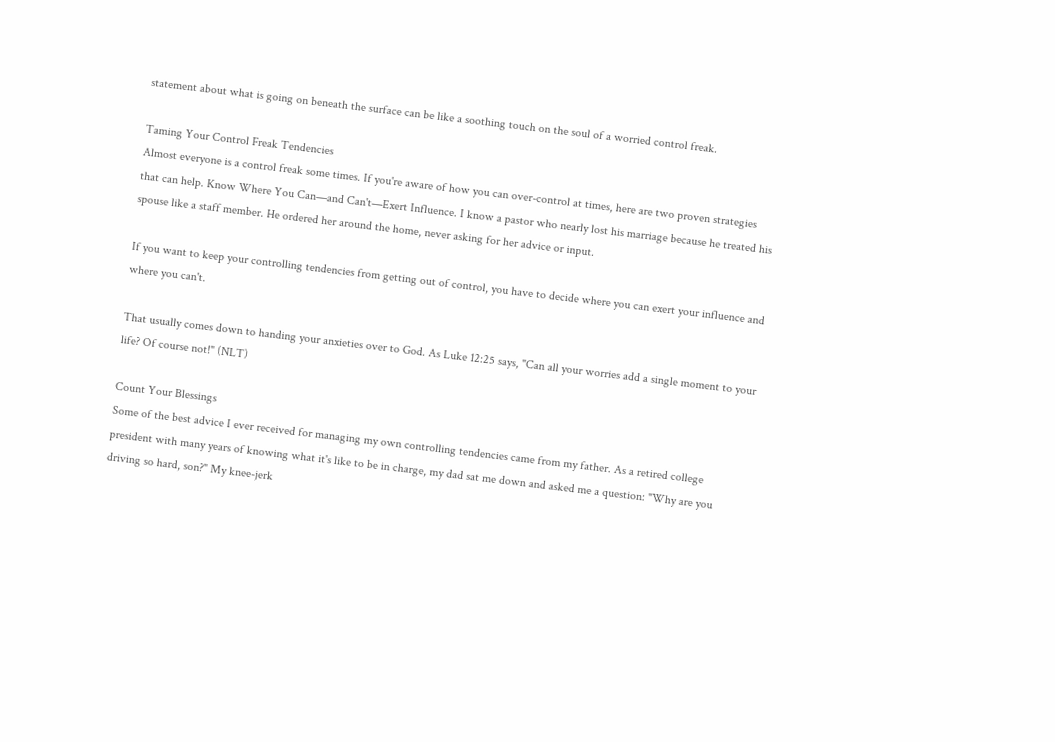statement about what is going on beneath the surface can be like a soothing touch on the soul of a worried control freak.

Taming Your Control Freak Tendencies
Almost everyone is a control freak some times. If you're aware of how you can over-control at times, here are two proven strategies that can help. Know Where You Can—and Can't—Exert Influence. I know a pastor who nearly lost his marriage because he treated his spouse like a staff member. He ordered her around the home, never asking for her advice or input.

If you want to keep your controlling tendencies from getting out of control, you have to decide where you can exert your influence and where you can't.

That usually comes down to handing your anxieties over to God. As Luke 12:25 says, "Can all your worries add a single moment to your life? Of course not!" (NLT)

Count Your Blessings
Some of the best advice I ever received for managing my own controlling tendencies came from my father. As a retired college president with many years of knowing what it's like to be in charge, my dad sat me down and asked me a question: "Why are you driving so hard, son?" My knee-jerk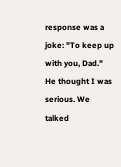response was a joke: "To keep up with you, Dad." He thought I was serious. We talked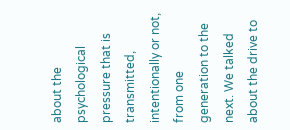about the psychological pressure that is transmitted, intentionally or not, from one generation to the next. We talked about the drive to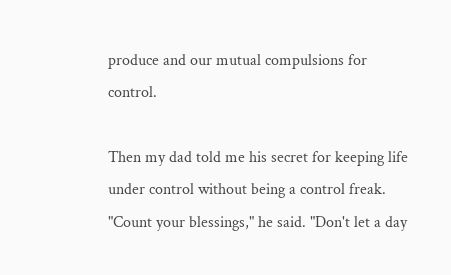produce and our mutual compulsions for control.

Then my dad told me his secret for keeping life under control without being a control freak. "Count your blessings," he said. "Don't let a day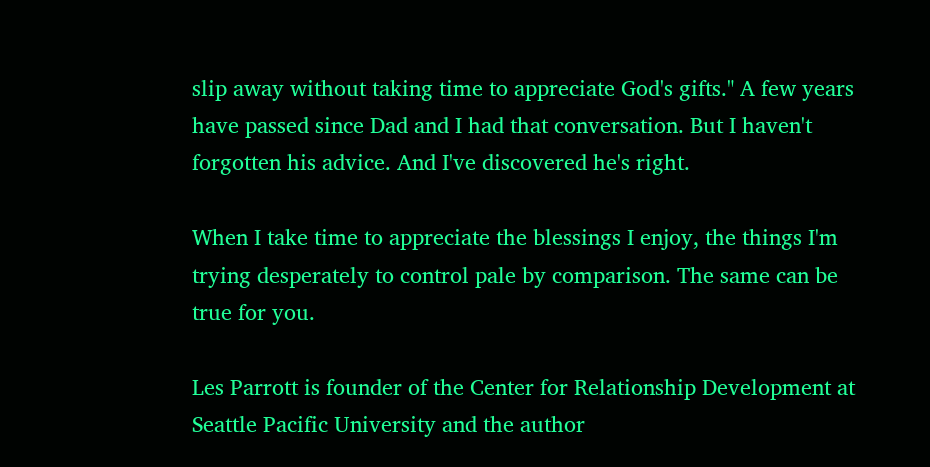slip away without taking time to appreciate God's gifts." A few years have passed since Dad and I had that conversation. But I haven't forgotten his advice. And I've discovered he's right.

When I take time to appreciate the blessings I enjoy, the things I'm trying desperately to control pale by comparison. The same can be true for you.

Les Parrott is founder of the Center for Relationship Development at Seattle Pacific University and the author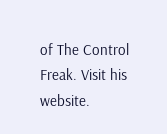of The Control Freak. Visit his website.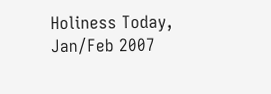Holiness Today, Jan/Feb 2007